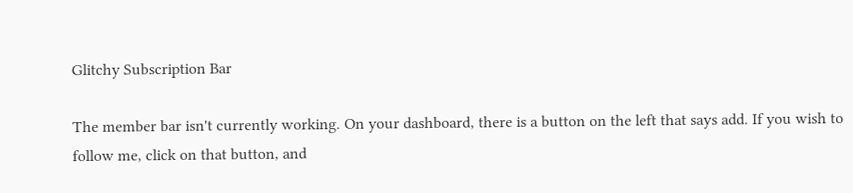Glitchy Subscription Bar

The member bar isn't currently working. On your dashboard, there is a button on the left that says add. If you wish to follow me, click on that button, and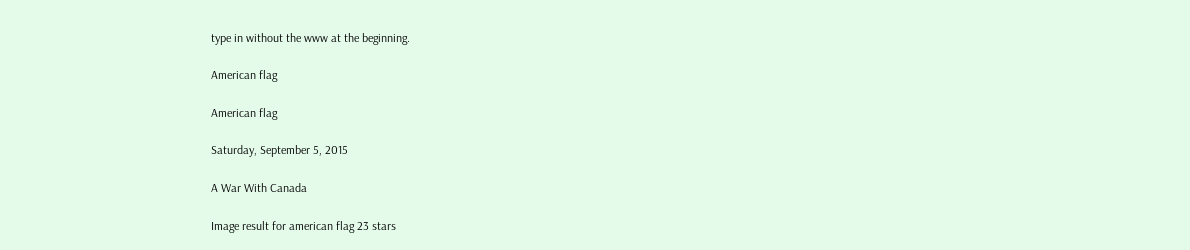type in without the www at the beginning.

American flag

American flag

Saturday, September 5, 2015

A War With Canada

Image result for american flag 23 stars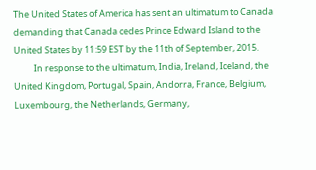The United States of America has sent an ultimatum to Canada demanding that Canada cedes Prince Edward Island to the United States by 11:59 EST by the 11th of September, 2015.
          In response to the ultimatum, India, Ireland, Iceland, the United Kingdom, Portugal, Spain, Andorra, France, Belgium, Luxembourg, the Netherlands, Germany,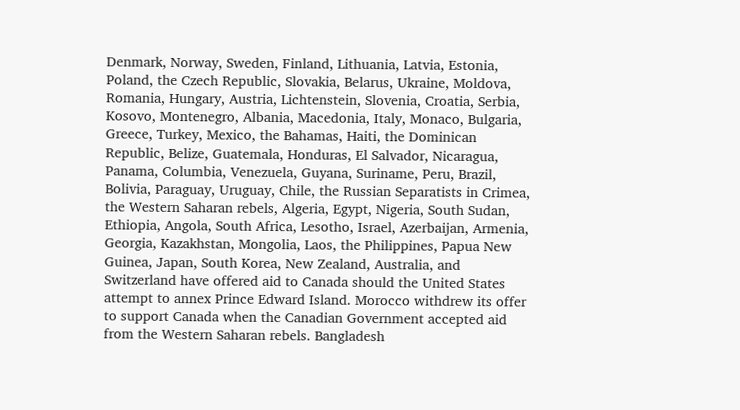Denmark, Norway, Sweden, Finland, Lithuania, Latvia, Estonia, Poland, the Czech Republic, Slovakia, Belarus, Ukraine, Moldova, Romania, Hungary, Austria, Lichtenstein, Slovenia, Croatia, Serbia, Kosovo, Montenegro, Albania, Macedonia, Italy, Monaco, Bulgaria, Greece, Turkey, Mexico, the Bahamas, Haiti, the Dominican Republic, Belize, Guatemala, Honduras, El Salvador, Nicaragua, Panama, Columbia, Venezuela, Guyana, Suriname, Peru, Brazil, Bolivia, Paraguay, Uruguay, Chile, the Russian Separatists in Crimea, the Western Saharan rebels, Algeria, Egypt, Nigeria, South Sudan, Ethiopia, Angola, South Africa, Lesotho, Israel, Azerbaijan, Armenia, Georgia, Kazakhstan, Mongolia, Laos, the Philippines, Papua New Guinea, Japan, South Korea, New Zealand, Australia, and Switzerland have offered aid to Canada should the United States attempt to annex Prince Edward Island. Morocco withdrew its offer to support Canada when the Canadian Government accepted aid from the Western Saharan rebels. Bangladesh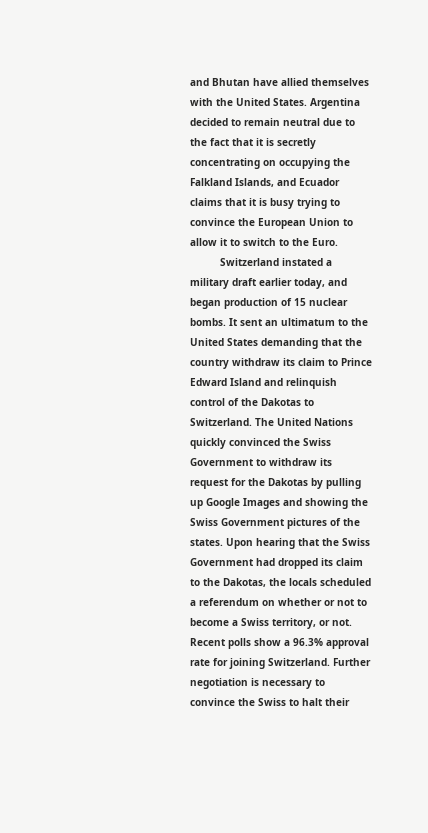and Bhutan have allied themselves with the United States. Argentina decided to remain neutral due to the fact that it is secretly concentrating on occupying the Falkland Islands, and Ecuador claims that it is busy trying to convince the European Union to allow it to switch to the Euro.
          Switzerland instated a military draft earlier today, and began production of 15 nuclear bombs. It sent an ultimatum to the United States demanding that the country withdraw its claim to Prince Edward Island and relinquish control of the Dakotas to Switzerland. The United Nations quickly convinced the Swiss Government to withdraw its request for the Dakotas by pulling up Google Images and showing the Swiss Government pictures of the states. Upon hearing that the Swiss Government had dropped its claim to the Dakotas, the locals scheduled a referendum on whether or not to become a Swiss territory, or not. Recent polls show a 96.3% approval rate for joining Switzerland. Further negotiation is necessary to convince the Swiss to halt their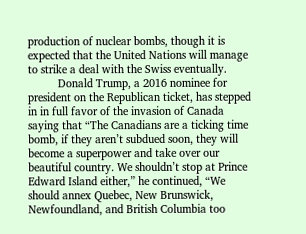production of nuclear bombs, though it is expected that the United Nations will manage to strike a deal with the Swiss eventually.
          Donald Trump, a 2016 nominee for president on the Republican ticket, has stepped in in full favor of the invasion of Canada saying that “The Canadians are a ticking time bomb, if they aren’t subdued soon, they will become a superpower and take over our beautiful country. We shouldn’t stop at Prince Edward Island either,” he continued, “We should annex Quebec, New Brunswick, Newfoundland, and British Columbia too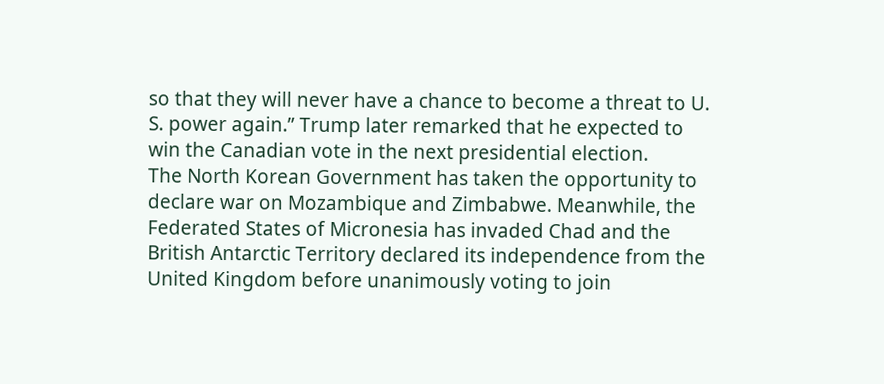so that they will never have a chance to become a threat to U. S. power again.” Trump later remarked that he expected to win the Canadian vote in the next presidential election.
The North Korean Government has taken the opportunity to declare war on Mozambique and Zimbabwe. Meanwhile, the Federated States of Micronesia has invaded Chad and the British Antarctic Territory declared its independence from the United Kingdom before unanimously voting to join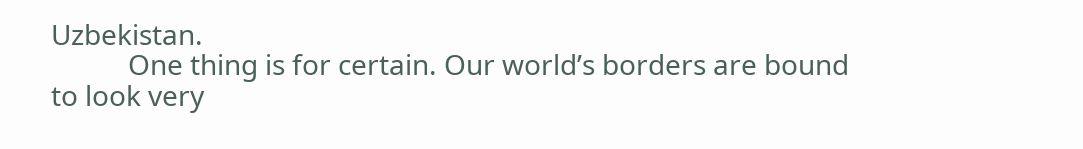Uzbekistan.
           One thing is for certain. Our world’s borders are bound to look very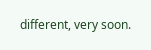different, very soon.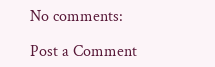No comments:

Post a Comment